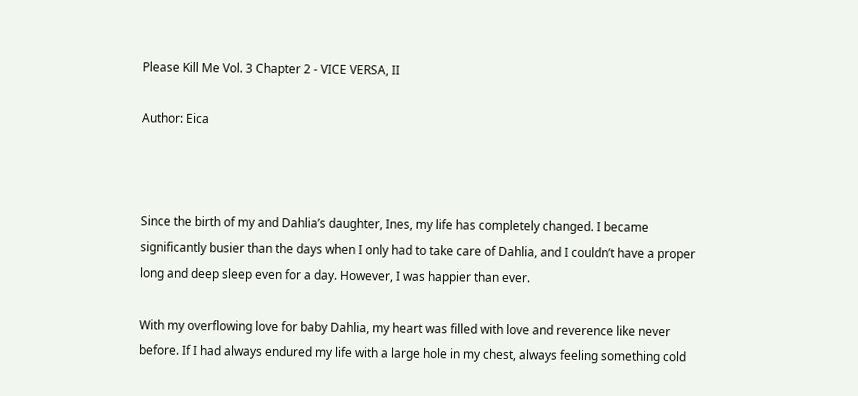Please Kill Me Vol. 3 Chapter 2 - VICE VERSA, II

Author: Eica



Since the birth of my and Dahlia’s daughter, Ines, my life has completely changed. I became significantly busier than the days when I only had to take care of Dahlia, and I couldn’t have a proper long and deep sleep even for a day. However, I was happier than ever.

With my overflowing love for baby Dahlia, my heart was filled with love and reverence like never before. If I had always endured my life with a large hole in my chest, always feeling something cold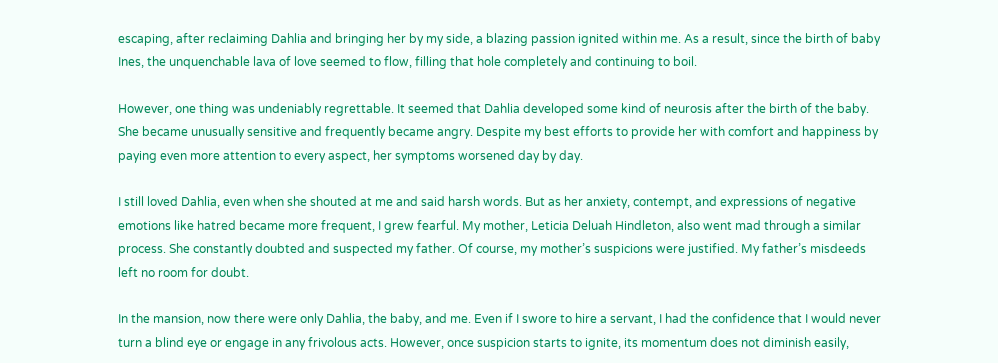escaping, after reclaiming Dahlia and bringing her by my side, a blazing passion ignited within me. As a result, since the birth of baby Ines, the unquenchable lava of love seemed to flow, filling that hole completely and continuing to boil.

However, one thing was undeniably regrettable. It seemed that Dahlia developed some kind of neurosis after the birth of the baby. She became unusually sensitive and frequently became angry. Despite my best efforts to provide her with comfort and happiness by paying even more attention to every aspect, her symptoms worsened day by day.

I still loved Dahlia, even when she shouted at me and said harsh words. But as her anxiety, contempt, and expressions of negative emotions like hatred became more frequent, I grew fearful. My mother, Leticia Deluah Hindleton, also went mad through a similar process. She constantly doubted and suspected my father. Of course, my mother’s suspicions were justified. My father’s misdeeds left no room for doubt.

In the mansion, now there were only Dahlia, the baby, and me. Even if I swore to hire a servant, I had the confidence that I would never turn a blind eye or engage in any frivolous acts. However, once suspicion starts to ignite, its momentum does not diminish easily,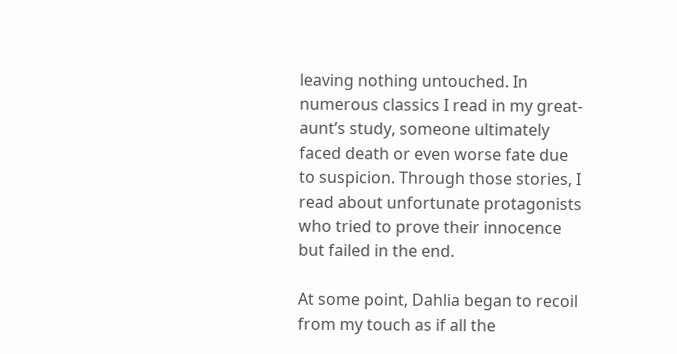leaving nothing untouched. In numerous classics I read in my great-aunt’s study, someone ultimately faced death or even worse fate due to suspicion. Through those stories, I read about unfortunate protagonists who tried to prove their innocence but failed in the end.

At some point, Dahlia began to recoil from my touch as if all the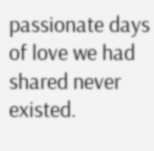passionate days of love we had shared never existed.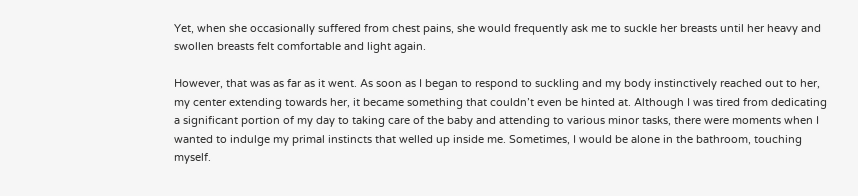Yet, when she occasionally suffered from chest pains, she would frequently ask me to suckle her breasts until her heavy and swollen breasts felt comfortable and light again.

However, that was as far as it went. As soon as I began to respond to suckling and my body instinctively reached out to her, my center extending towards her, it became something that couldn’t even be hinted at. Although I was tired from dedicating a significant portion of my day to taking care of the baby and attending to various minor tasks, there were moments when I wanted to indulge my primal instincts that welled up inside me. Sometimes, I would be alone in the bathroom, touching myself.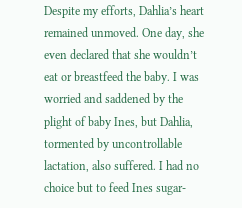Despite my efforts, Dahlia’s heart remained unmoved. One day, she even declared that she wouldn’t eat or breastfeed the baby. I was worried and saddened by the plight of baby Ines, but Dahlia, tormented by uncontrollable lactation, also suffered. I had no choice but to feed Ines sugar-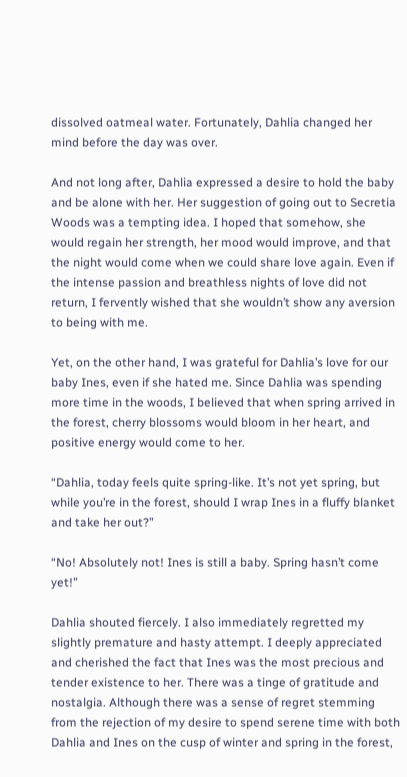dissolved oatmeal water. Fortunately, Dahlia changed her mind before the day was over.

And not long after, Dahlia expressed a desire to hold the baby and be alone with her. Her suggestion of going out to Secretia Woods was a tempting idea. I hoped that somehow, she would regain her strength, her mood would improve, and that the night would come when we could share love again. Even if the intense passion and breathless nights of love did not return, I fervently wished that she wouldn’t show any aversion to being with me.

Yet, on the other hand, I was grateful for Dahlia’s love for our baby Ines, even if she hated me. Since Dahlia was spending more time in the woods, I believed that when spring arrived in the forest, cherry blossoms would bloom in her heart, and positive energy would come to her.

“Dahlia, today feels quite spring-like. It’s not yet spring, but while you’re in the forest, should I wrap Ines in a fluffy blanket and take her out?”

“No! Absolutely not! Ines is still a baby. Spring hasn’t come yet!”

Dahlia shouted fiercely. I also immediately regretted my slightly premature and hasty attempt. I deeply appreciated and cherished the fact that Ines was the most precious and tender existence to her. There was a tinge of gratitude and nostalgia. Although there was a sense of regret stemming from the rejection of my desire to spend serene time with both Dahlia and Ines on the cusp of winter and spring in the forest,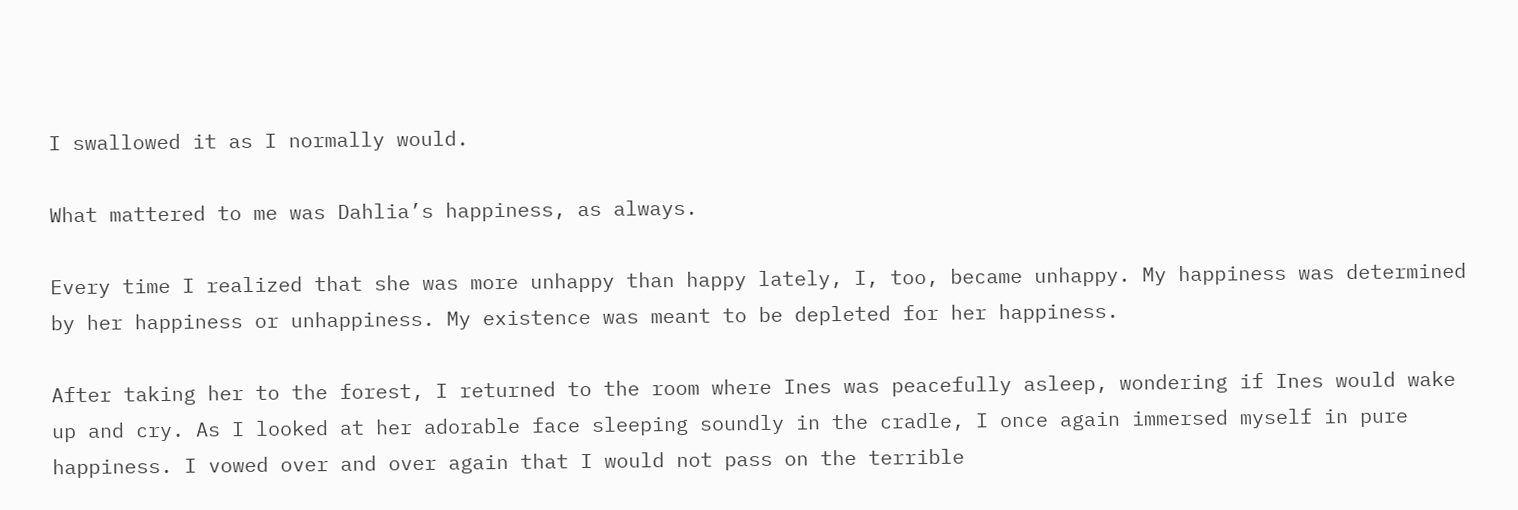I swallowed it as I normally would.

What mattered to me was Dahlia’s happiness, as always.

Every time I realized that she was more unhappy than happy lately, I, too, became unhappy. My happiness was determined by her happiness or unhappiness. My existence was meant to be depleted for her happiness.

After taking her to the forest, I returned to the room where Ines was peacefully asleep, wondering if Ines would wake up and cry. As I looked at her adorable face sleeping soundly in the cradle, I once again immersed myself in pure happiness. I vowed over and over again that I would not pass on the terrible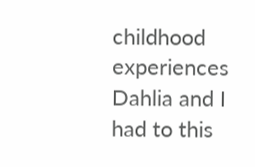childhood experiences Dahlia and I had to this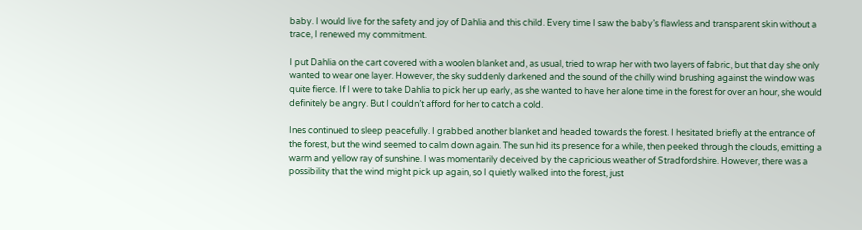baby. I would live for the safety and joy of Dahlia and this child. Every time I saw the baby’s flawless and transparent skin without a trace, I renewed my commitment.

I put Dahlia on the cart covered with a woolen blanket and, as usual, tried to wrap her with two layers of fabric, but that day she only wanted to wear one layer. However, the sky suddenly darkened and the sound of the chilly wind brushing against the window was quite fierce. If I were to take Dahlia to pick her up early, as she wanted to have her alone time in the forest for over an hour, she would definitely be angry. But I couldn’t afford for her to catch a cold.

Ines continued to sleep peacefully. I grabbed another blanket and headed towards the forest. I hesitated briefly at the entrance of the forest, but the wind seemed to calm down again. The sun hid its presence for a while, then peeked through the clouds, emitting a warm and yellow ray of sunshine. I was momentarily deceived by the capricious weather of Stradfordshire. However, there was a possibility that the wind might pick up again, so I quietly walked into the forest, just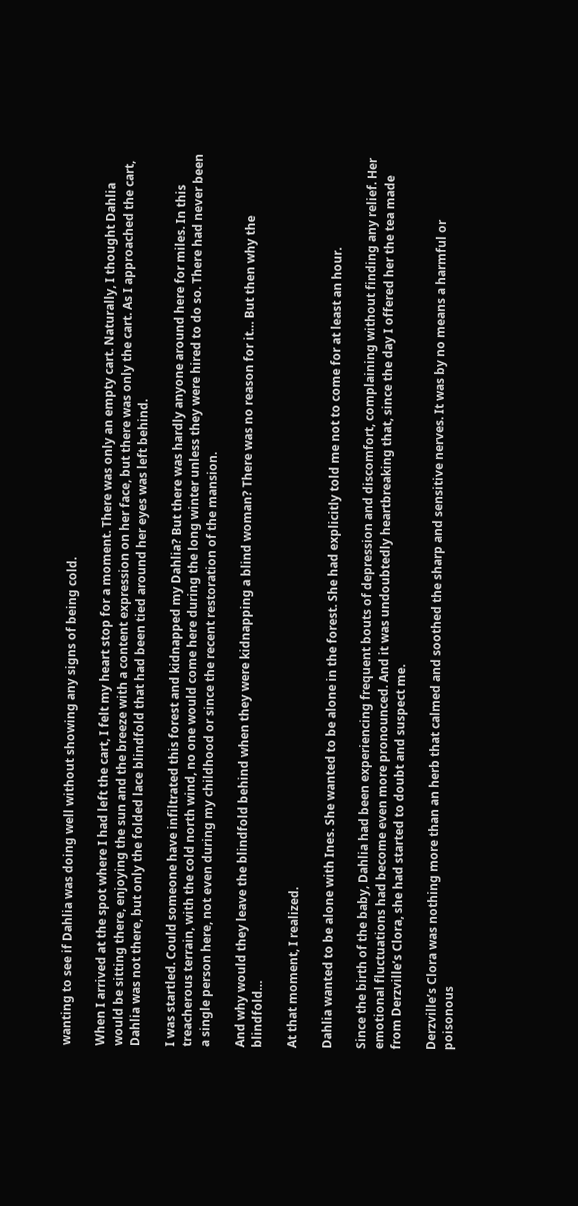wanting to see if Dahlia was doing well without showing any signs of being cold.

When I arrived at the spot where I had left the cart, I felt my heart stop for a moment. There was only an empty cart. Naturally, I thought Dahlia would be sitting there, enjoying the sun and the breeze with a content expression on her face, but there was only the cart. As I approached the cart, Dahlia was not there, but only the folded lace blindfold that had been tied around her eyes was left behind.

I was startled. Could someone have infiltrated this forest and kidnapped my Dahlia? But there was hardly anyone around here for miles. In this treacherous terrain, with the cold north wind, no one would come here during the long winter unless they were hired to do so. There had never been a single person here, not even during my childhood or since the recent restoration of the mansion.

And why would they leave the blindfold behind when they were kidnapping a blind woman? There was no reason for it… But then why the blindfold…

At that moment, I realized.

Dahlia wanted to be alone with Ines. She wanted to be alone in the forest. She had explicitly told me not to come for at least an hour.

Since the birth of the baby, Dahlia had been experiencing frequent bouts of depression and discomfort, complaining without finding any relief. Her emotional fluctuations had become even more pronounced. And it was undoubtedly heartbreaking that, since the day I offered her the tea made from Derzville’s Clora, she had started to doubt and suspect me.

Derzville’s Clora was nothing more than an herb that calmed and soothed the sharp and sensitive nerves. It was by no means a harmful or poisonous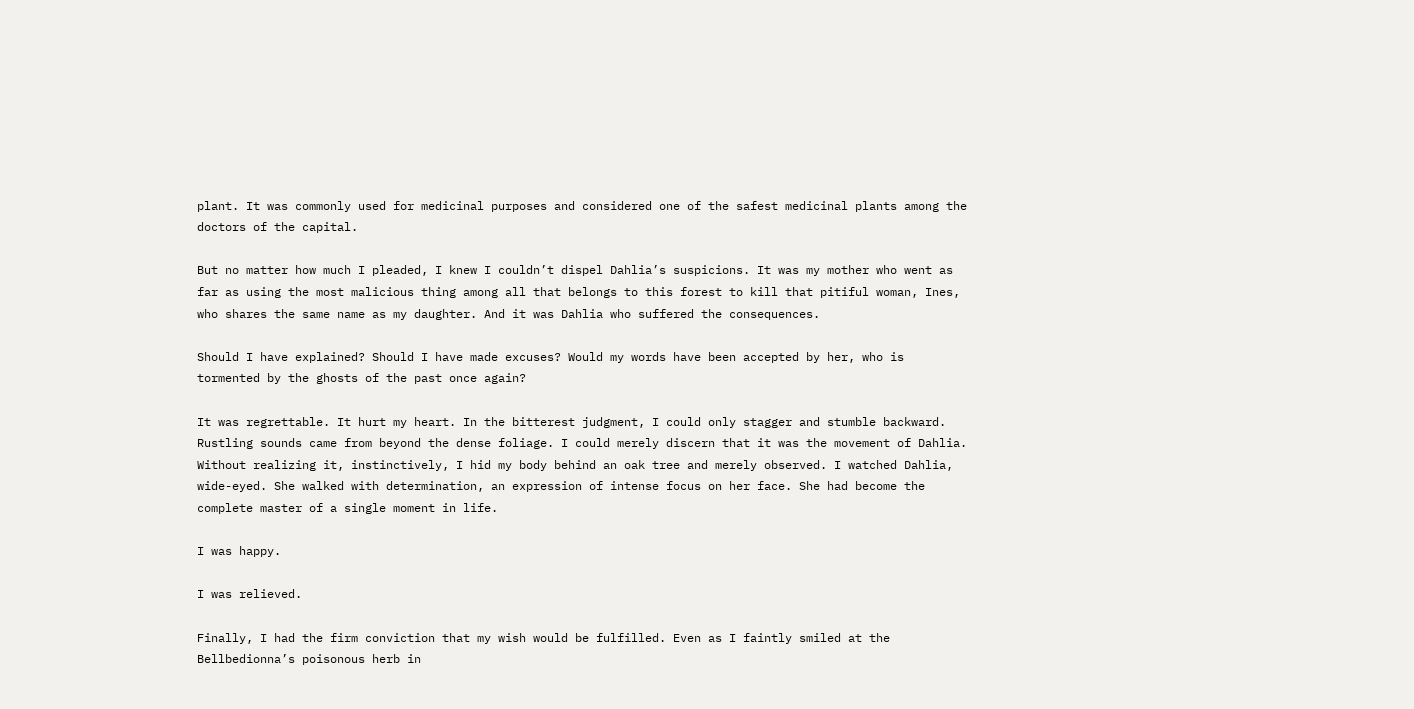plant. It was commonly used for medicinal purposes and considered one of the safest medicinal plants among the doctors of the capital.

But no matter how much I pleaded, I knew I couldn’t dispel Dahlia’s suspicions. It was my mother who went as far as using the most malicious thing among all that belongs to this forest to kill that pitiful woman, Ines, who shares the same name as my daughter. And it was Dahlia who suffered the consequences.

Should I have explained? Should I have made excuses? Would my words have been accepted by her, who is tormented by the ghosts of the past once again?

It was regrettable. It hurt my heart. In the bitterest judgment, I could only stagger and stumble backward. Rustling sounds came from beyond the dense foliage. I could merely discern that it was the movement of Dahlia. Without realizing it, instinctively, I hid my body behind an oak tree and merely observed. I watched Dahlia, wide-eyed. She walked with determination, an expression of intense focus on her face. She had become the complete master of a single moment in life.

I was happy.

I was relieved.

Finally, I had the firm conviction that my wish would be fulfilled. Even as I faintly smiled at the Bellbedionna’s poisonous herb in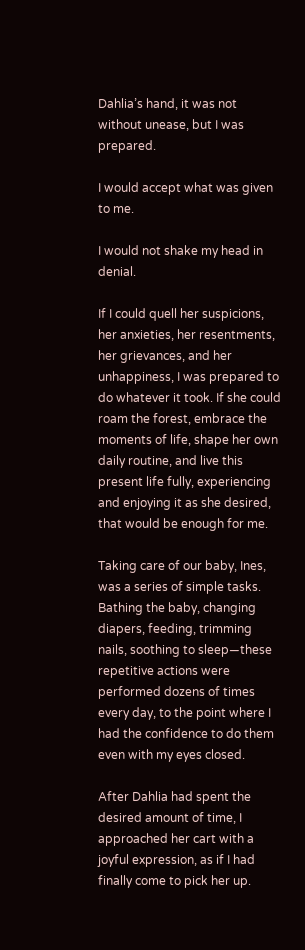Dahlia’s hand, it was not without unease, but I was prepared.

I would accept what was given to me.

I would not shake my head in denial.

If I could quell her suspicions, her anxieties, her resentments, her grievances, and her unhappiness, I was prepared to do whatever it took. If she could roam the forest, embrace the moments of life, shape her own daily routine, and live this present life fully, experiencing and enjoying it as she desired, that would be enough for me.

Taking care of our baby, Ines, was a series of simple tasks. Bathing the baby, changing diapers, feeding, trimming nails, soothing to sleep—these repetitive actions were performed dozens of times every day, to the point where I had the confidence to do them even with my eyes closed.

After Dahlia had spent the desired amount of time, I approached her cart with a joyful expression, as if I had finally come to pick her up.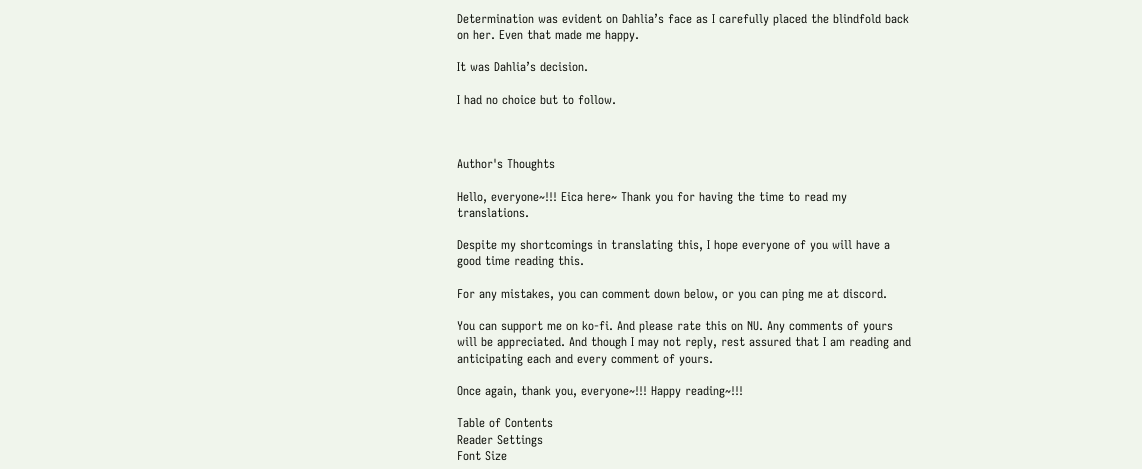Determination was evident on Dahlia’s face as I carefully placed the blindfold back on her. Even that made me happy.

It was Dahlia’s decision.

I had no choice but to follow.



Author's Thoughts

Hello, everyone~!!! Eica here~ Thank you for having the time to read my translations.

Despite my shortcomings in translating this, I hope everyone of you will have a good time reading this.

For any mistakes, you can comment down below, or you can ping me at discord.

You can support me on ko-fi. And please rate this on NU. Any comments of yours will be appreciated. And though I may not reply, rest assured that I am reading and anticipating each and every comment of yours.

Once again, thank you, everyone~!!! Happy reading~!!!

Table of Contents
Reader Settings
Font Size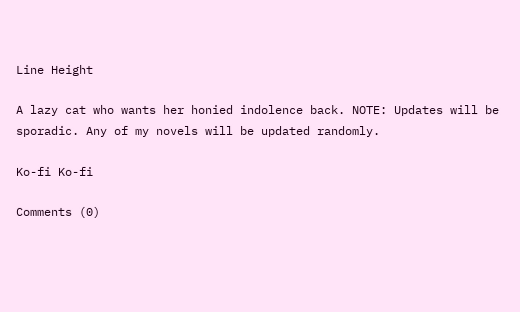Line Height

A lazy cat who wants her honied indolence back. NOTE: Updates will be sporadic. Any of my novels will be updated randomly.

Ko-fi Ko-fi

Comments (0)